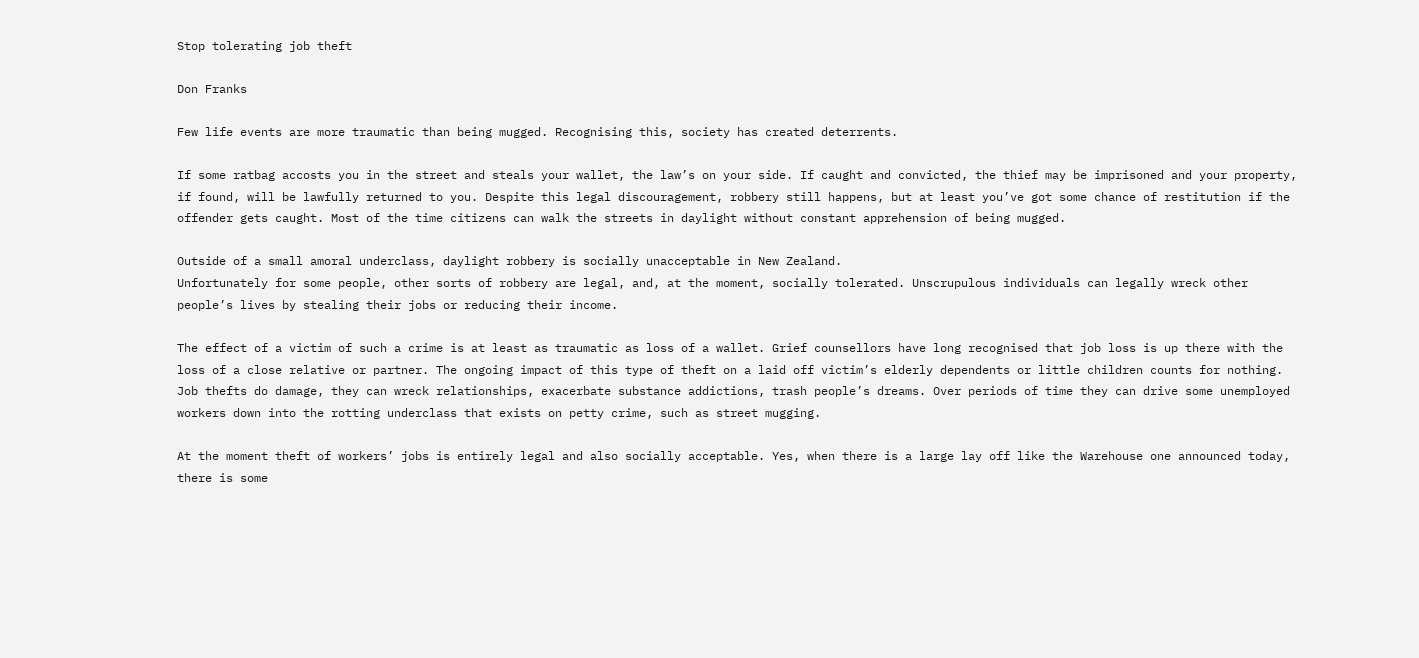Stop tolerating job theft

Don Franks

Few life events are more traumatic than being mugged. Recognising this, society has created deterrents.

If some ratbag accosts you in the street and steals your wallet, the law’s on your side. If caught and convicted, the thief may be imprisoned and your property, if found, will be lawfully returned to you. Despite this legal discouragement, robbery still happens, but at least you’ve got some chance of restitution if the offender gets caught. Most of the time citizens can walk the streets in daylight without constant apprehension of being mugged.

Outside of a small amoral underclass, daylight robbery is socially unacceptable in New Zealand.
Unfortunately for some people, other sorts of robbery are legal, and, at the moment, socially tolerated. Unscrupulous individuals can legally wreck other people’s lives by stealing their jobs or reducing their income.

The effect of a victim of such a crime is at least as traumatic as loss of a wallet. Grief counsellors have long recognised that job loss is up there with the loss of a close relative or partner. The ongoing impact of this type of theft on a laid off victim’s elderly dependents or little children counts for nothing. Job thefts do damage, they can wreck relationships, exacerbate substance addictions, trash people’s dreams. Over periods of time they can drive some unemployed workers down into the rotting underclass that exists on petty crime, such as street mugging.

At the moment theft of workers’ jobs is entirely legal and also socially acceptable. Yes, when there is a large lay off like the Warehouse one announced today, there is some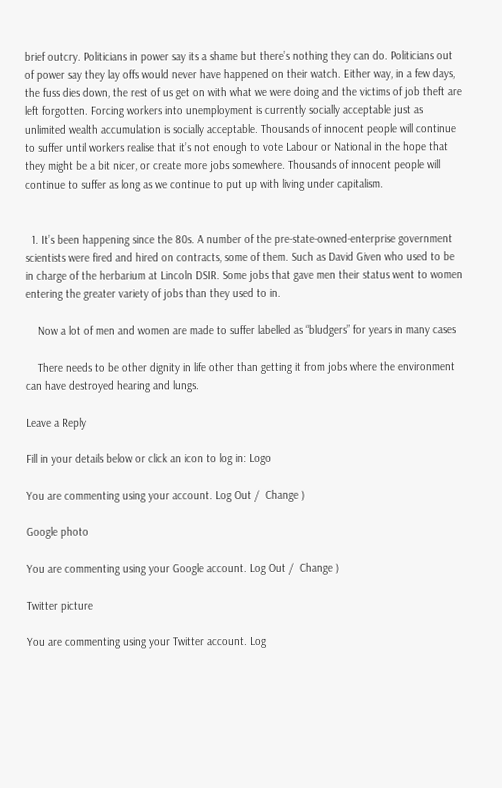brief outcry. Politicians in power say its a shame but there’s nothing they can do. Politicians out of power say they lay offs would never have happened on their watch. Either way, in a few days, the fuss dies down, the rest of us get on with what we were doing and the victims of job theft are left forgotten. Forcing workers into unemployment is currently socially acceptable just as unlimited wealth accumulation is socially acceptable. Thousands of innocent people will continue to suffer until workers realise that it’s not enough to vote Labour or National in the hope that they might be a bit nicer, or create more jobs somewhere. Thousands of innocent people will continue to suffer as long as we continue to put up with living under capitalism.


  1. It’s been happening since the 80s. A number of the pre-state-owned-enterprise government scientists were fired and hired on contracts, some of them. Such as David Given who used to be in charge of the herbarium at Lincoln DSIR. Some jobs that gave men their status went to women entering the greater variety of jobs than they used to in.

    Now a lot of men and women are made to suffer labelled as “bludgers” for years in many cases

    There needs to be other dignity in life other than getting it from jobs where the environment can have destroyed hearing and lungs.

Leave a Reply

Fill in your details below or click an icon to log in: Logo

You are commenting using your account. Log Out /  Change )

Google photo

You are commenting using your Google account. Log Out /  Change )

Twitter picture

You are commenting using your Twitter account. Log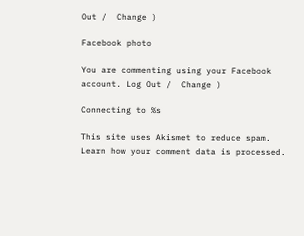Out /  Change )

Facebook photo

You are commenting using your Facebook account. Log Out /  Change )

Connecting to %s

This site uses Akismet to reduce spam. Learn how your comment data is processed.